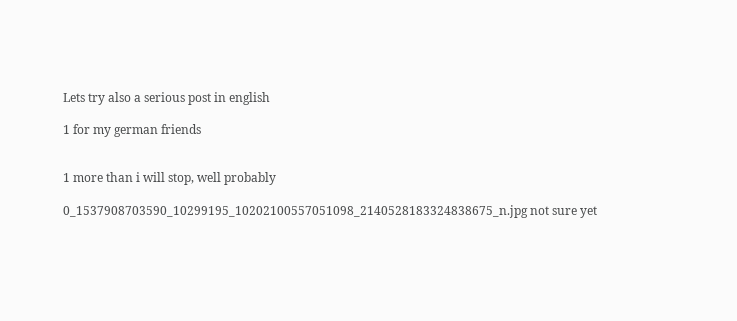Lets try also a serious post in english

1 for my german friends


1 more than i will stop, well probably

0_1537908703590_10299195_10202100557051098_2140528183324838675_n.jpg not sure yet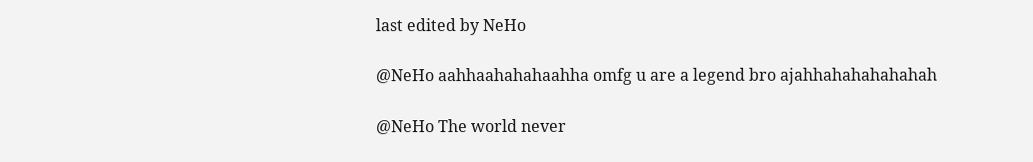last edited by NeHo

@NeHo aahhaahahahaahha omfg u are a legend bro ajahhahahahahahah

@NeHo The world never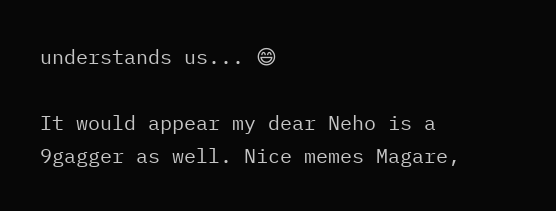understands us... 😄

It would appear my dear Neho is a 9gagger as well. Nice memes Magare,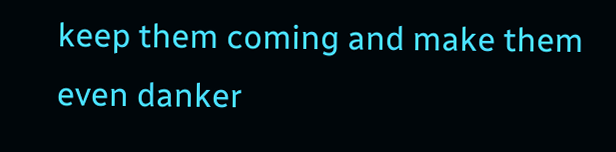keep them coming and make them even danker